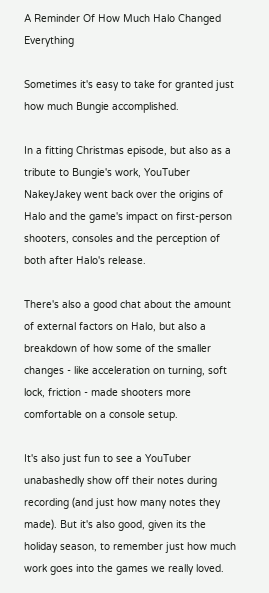A Reminder Of How Much Halo Changed Everything

Sometimes it's easy to take for granted just how much Bungie accomplished.

In a fitting Christmas episode, but also as a tribute to Bungie's work, YouTuber NakeyJakey went back over the origins of Halo and the game's impact on first-person shooters, consoles and the perception of both after Halo's release.

There's also a good chat about the amount of external factors on Halo, but also a breakdown of how some of the smaller changes - like acceleration on turning, soft lock, friction - made shooters more comfortable on a console setup.

It's also just fun to see a YouTuber unabashedly show off their notes during recording (and just how many notes they made). But it's also good, given its the holiday season, to remember just how much work goes into the games we really loved.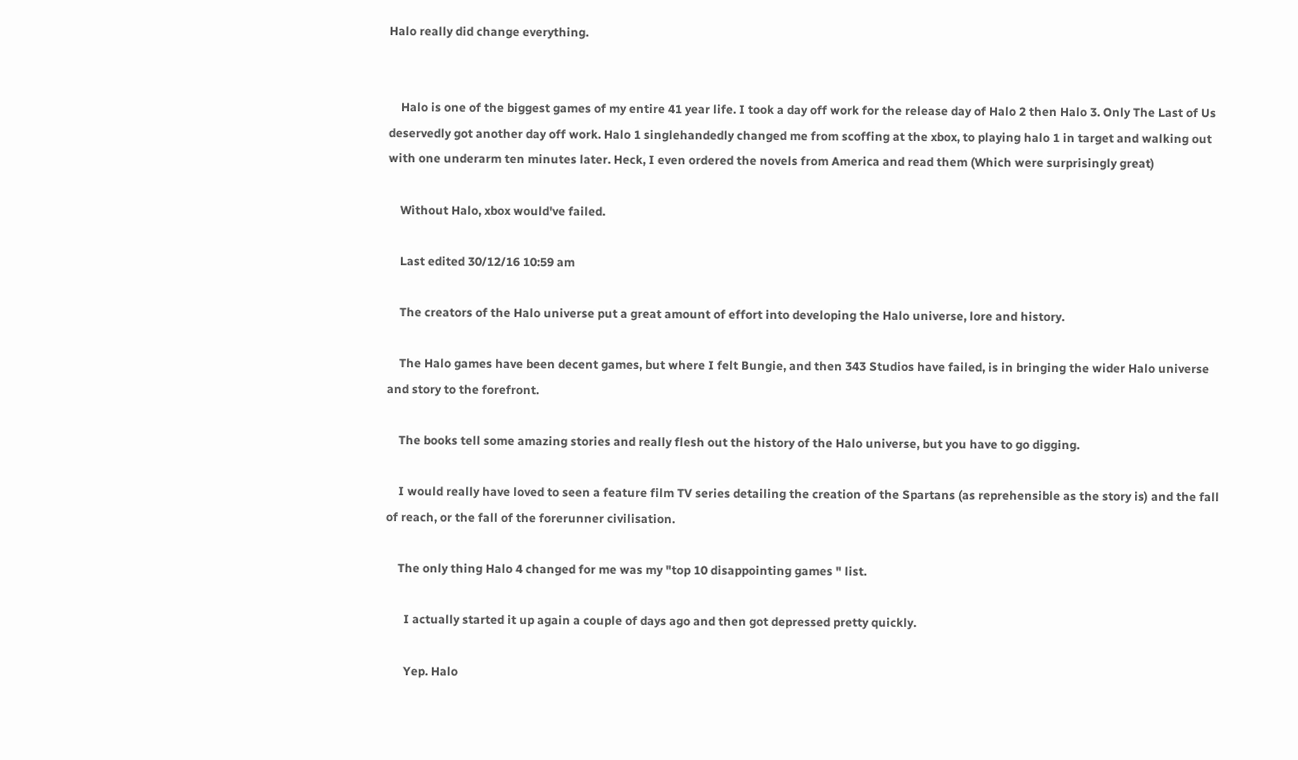Halo really did change everything.


    Halo is one of the biggest games of my entire 41 year life. I took a day off work for the release day of Halo 2 then Halo 3. Only The Last of Us deservedly got another day off work. Halo 1 singlehandedly changed me from scoffing at the xbox, to playing halo 1 in target and walking out with one underarm ten minutes later. Heck, I even ordered the novels from America and read them (Which were surprisingly great)

    Without Halo, xbox would've failed.

    Last edited 30/12/16 10:59 am

    The creators of the Halo universe put a great amount of effort into developing the Halo universe, lore and history.

    The Halo games have been decent games, but where I felt Bungie, and then 343 Studios have failed, is in bringing the wider Halo universe and story to the forefront.

    The books tell some amazing stories and really flesh out the history of the Halo universe, but you have to go digging.

    I would really have loved to seen a feature film TV series detailing the creation of the Spartans (as reprehensible as the story is) and the fall of reach, or the fall of the forerunner civilisation.

    The only thing Halo 4 changed for me was my "top 10 disappointing games " list.

      I actually started it up again a couple of days ago and then got depressed pretty quickly.

      Yep. Halo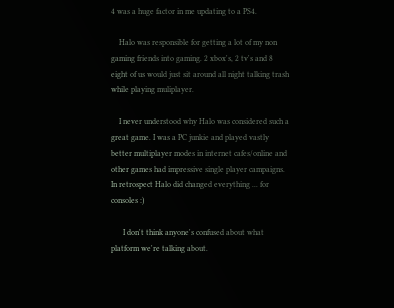4 was a huge factor in me updating to a PS4.

    Halo was responsible for getting a lot of my non gaming friends into gaming. 2 xbox's, 2 tv's and 8 eight of us would just sit around all night talking trash while playing muliplayer.

    I never understood why Halo was considered such a great game. I was a PC junkie and played vastly better multiplayer modes in internet cafes/online and other games had impressive single player campaigns. In retrospect Halo did changed everything ... for consoles :)

      I don't think anyone's confused about what platform we're talking about.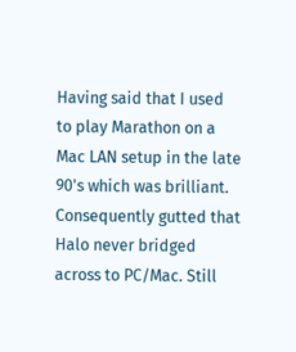Having said that I used to play Marathon on a Mac LAN setup in the late 90's which was brilliant. Consequently gutted that Halo never bridged across to PC/Mac. Still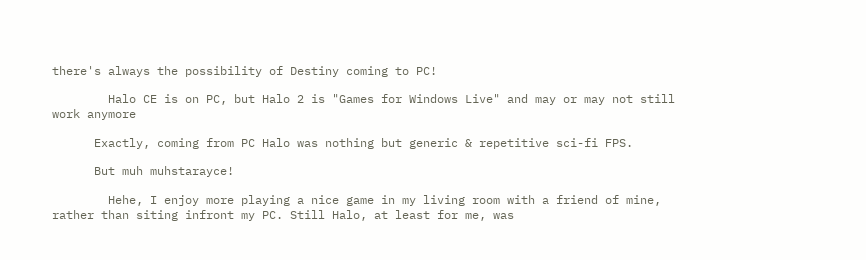there's always the possibility of Destiny coming to PC!

        Halo CE is on PC, but Halo 2 is "Games for Windows Live" and may or may not still work anymore

      Exactly, coming from PC Halo was nothing but generic & repetitive sci-fi FPS.

      But muh muhstarayce!

        Hehe, I enjoy more playing a nice game in my living room with a friend of mine, rather than siting infront my PC. Still Halo, at least for me, was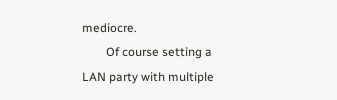mediocre.
        Of course setting a LAN party with multiple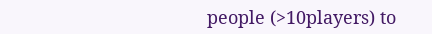people (>10players) to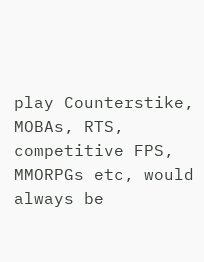play Counterstike, MOBAs, RTS, competitive FPS, MMORPGs etc, would always be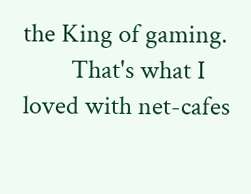the King of gaming.
        That's what I loved with net-cafes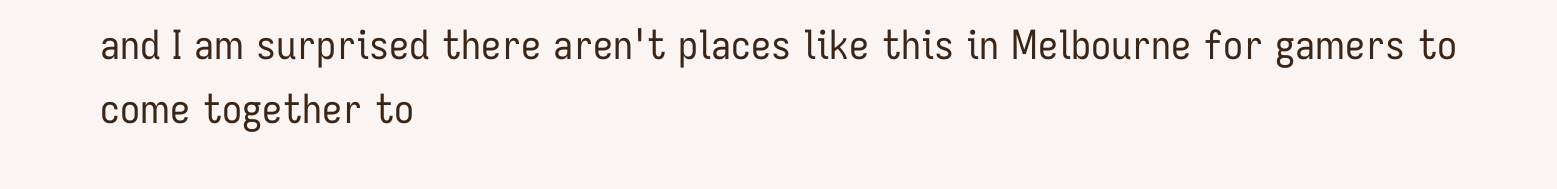and I am surprised there aren't places like this in Melbourne for gamers to come together to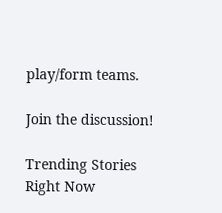play/form teams.

Join the discussion!

Trending Stories Right Now